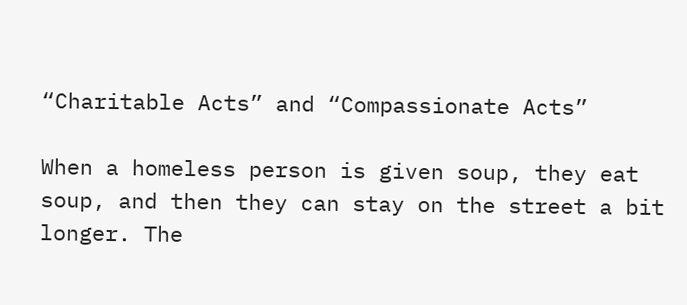“Charitable Acts” and “Compassionate Acts”

When a homeless person is given soup, they eat soup, and then they can stay on the street a bit longer. The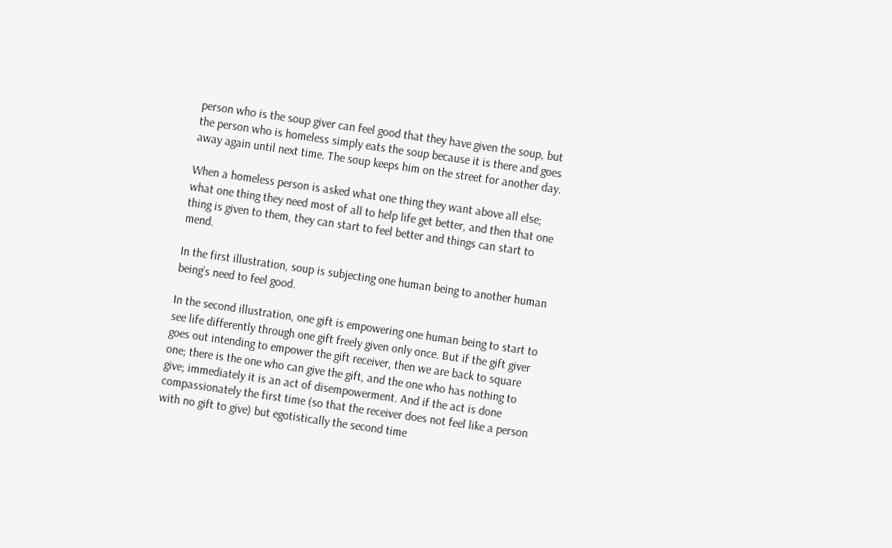person who is the soup giver can feel good that they have given the soup, but the person who is homeless simply eats the soup because it is there and goes away again until next time. The soup keeps him on the street for another day.

When a homeless person is asked what one thing they want above all else; what one thing they need most of all to help life get better, and then that one thing is given to them, they can start to feel better and things can start to mend.

In the first illustration, soup is subjecting one human being to another human being’s need to feel good.

In the second illustration, one gift is empowering one human being to start to see life differently through one gift freely given only once. But if the gift giver goes out intending to empower the gift receiver, then we are back to square one; there is the one who can give the gift, and the one who has nothing to give; immediately it is an act of disempowerment. And if the act is done compassionately the first time (so that the receiver does not feel like a person with no gift to give) but egotistically the second time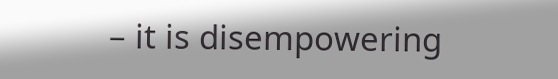– it is disempowering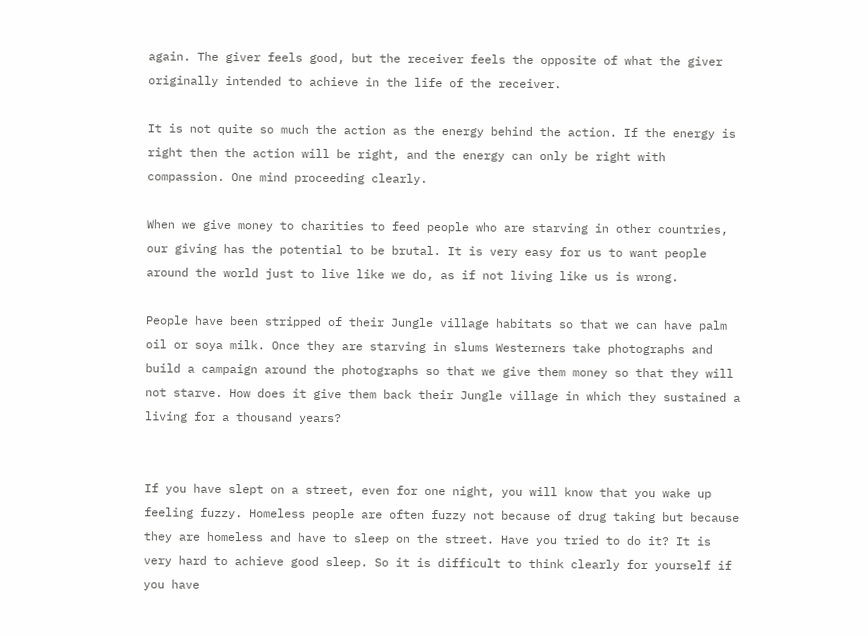again. The giver feels good, but the receiver feels the opposite of what the giver originally intended to achieve in the life of the receiver.

It is not quite so much the action as the energy behind the action. If the energy is right then the action will be right, and the energy can only be right with compassion. One mind proceeding clearly.

When we give money to charities to feed people who are starving in other countries, our giving has the potential to be brutal. It is very easy for us to want people around the world just to live like we do, as if not living like us is wrong.

People have been stripped of their Jungle village habitats so that we can have palm oil or soya milk. Once they are starving in slums Westerners take photographs and build a campaign around the photographs so that we give them money so that they will not starve. How does it give them back their Jungle village in which they sustained a living for a thousand years?


If you have slept on a street, even for one night, you will know that you wake up feeling fuzzy. Homeless people are often fuzzy not because of drug taking but because they are homeless and have to sleep on the street. Have you tried to do it? It is very hard to achieve good sleep. So it is difficult to think clearly for yourself if you have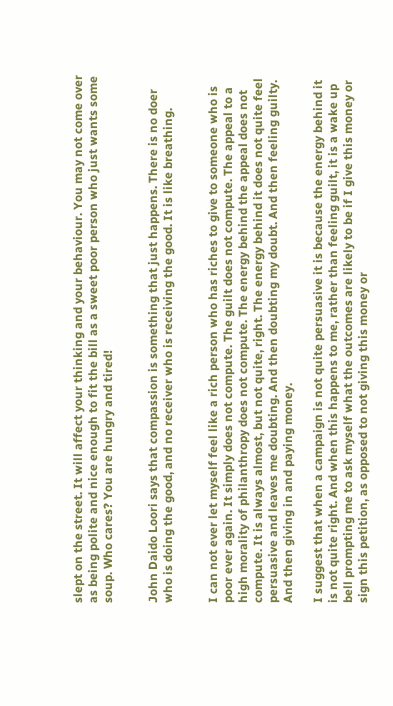slept on the street. It will affect your thinking and your behaviour. You may not come over as being polite and nice enough to fit the bill as a sweet poor person who just wants some soup. Who cares? You are hungry and tired!


John Daido Loori says that compassion is something that just happens. There is no doer who is doing the good, and no receiver who is receiving the good. It is like breathing.


I can not ever let myself feel like a rich person who has riches to give to someone who is poor ever again. It simply does not compute. The guilt does not compute. The appeal to a high morality of philanthropy does not compute. The energy behind the appeal does not compute. It is always almost, but not quite, right. The energy behind it does not quite feel persuasive and leaves me doubting. And then doubting my doubt. And then feeling guilty. And then giving in and paying money.

I suggest that when a campaign is not quite persuasive it is because the energy behind it is not quite right. And when this happens to me, rather than feeling guilt, it is a wake up bell prompting me to ask myself what the outcomes are likely to be if I give this money or sign this petition, as opposed to not giving this money or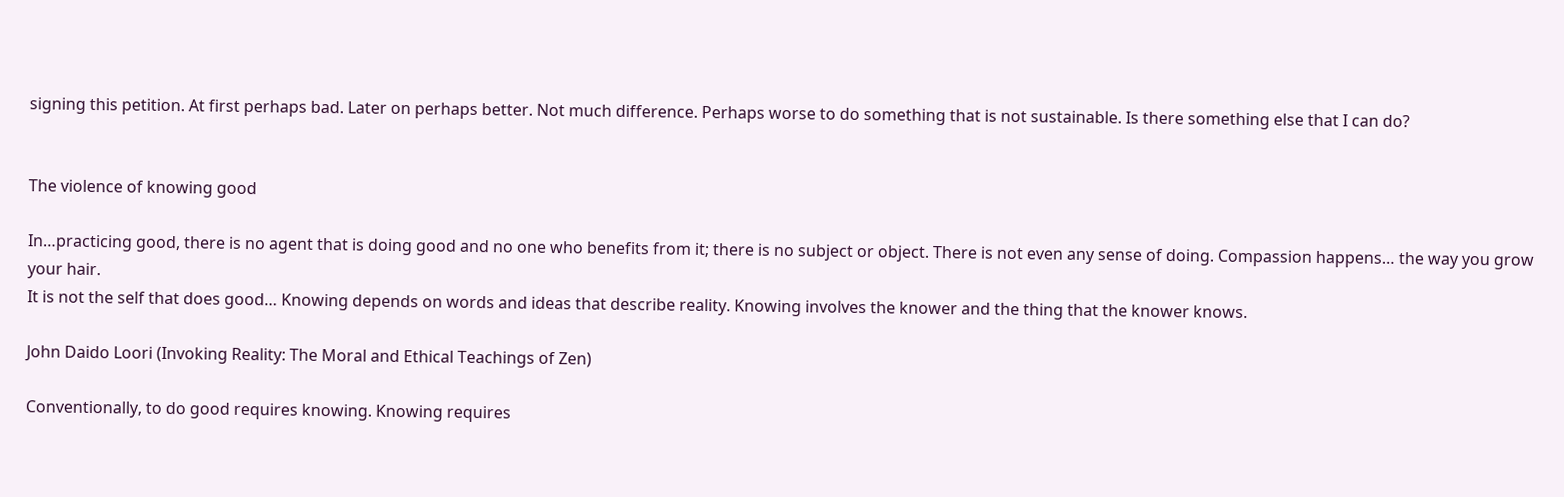signing this petition. At first perhaps bad. Later on perhaps better. Not much difference. Perhaps worse to do something that is not sustainable. Is there something else that I can do?


The violence of knowing good

In…practicing good, there is no agent that is doing good and no one who benefits from it; there is no subject or object. There is not even any sense of doing. Compassion happens… the way you grow your hair.
It is not the self that does good… Knowing depends on words and ideas that describe reality. Knowing involves the knower and the thing that the knower knows.

John Daido Loori (Invoking Reality: The Moral and Ethical Teachings of Zen)

Conventionally, to do good requires knowing. Knowing requires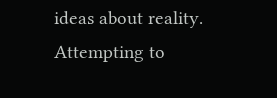ideas about reality. Attempting to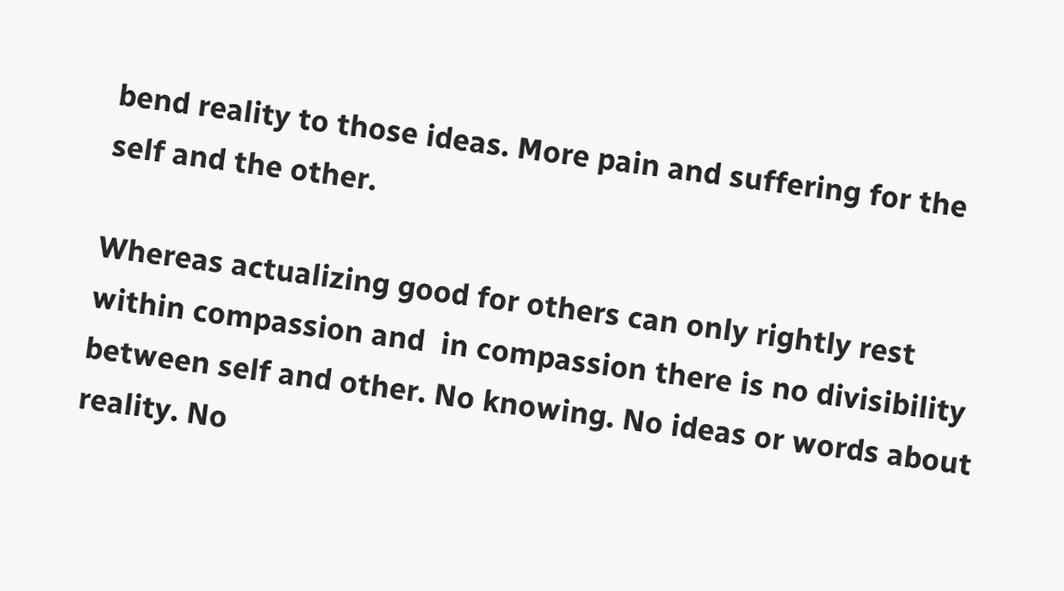bend reality to those ideas. More pain and suffering for the self and the other.

Whereas actualizing good for others can only rightly rest within compassion and  in compassion there is no divisibility between self and other. No knowing. No ideas or words about reality. No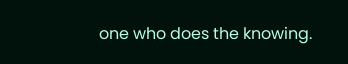one who does the knowing.